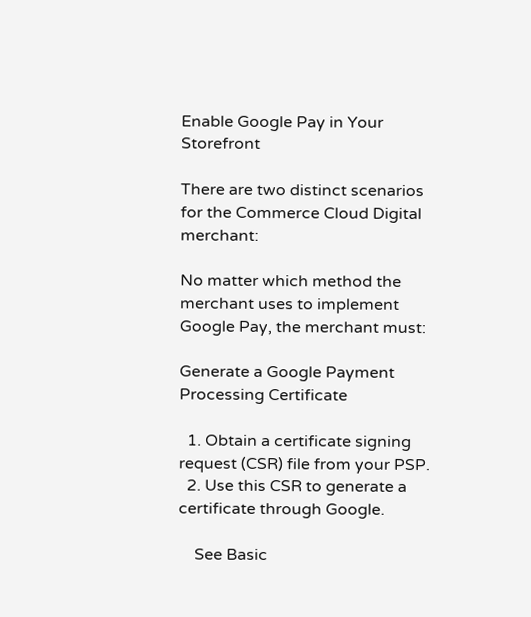Enable Google Pay in Your Storefront

There are two distinct scenarios for the Commerce Cloud Digital merchant:

No matter which method the merchant uses to implement Google Pay, the merchant must:

Generate a Google Payment Processing Certificate

  1. Obtain a certificate signing request (CSR) file from your PSP.
  2. Use this CSR to generate a certificate through Google.

    See Basic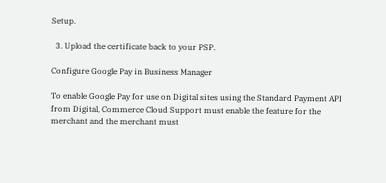Setup.

  3. Upload the certificate back to your PSP.

Configure Google Pay in Business Manager

To enable Google Pay for use on Digital sites using the Standard Payment API from Digital, Commerce Cloud Support must enable the feature for the merchant and the merchant must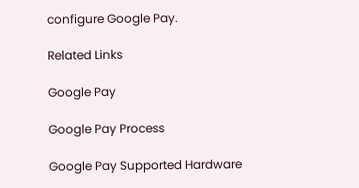configure Google Pay.

Related Links

Google Pay

Google Pay Process

Google Pay Supported Hardware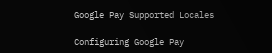Google Pay Supported Locales

Configuring Google Pay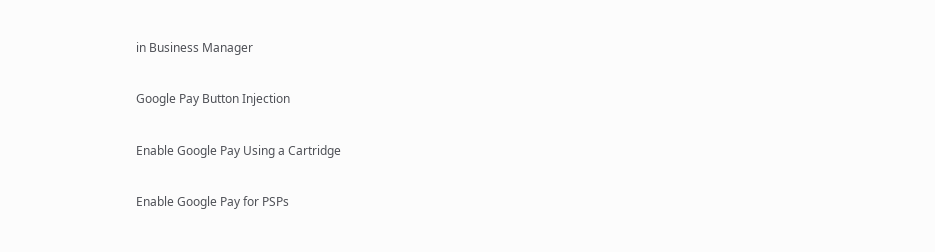in Business Manager

Google Pay Button Injection

Enable Google Pay Using a Cartridge

Enable Google Pay for PSPs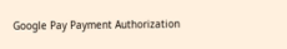Google Pay Payment Authorization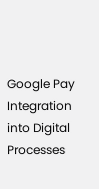Google Pay Integration into Digital Processes